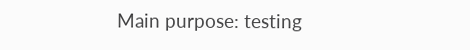Main purpose: testing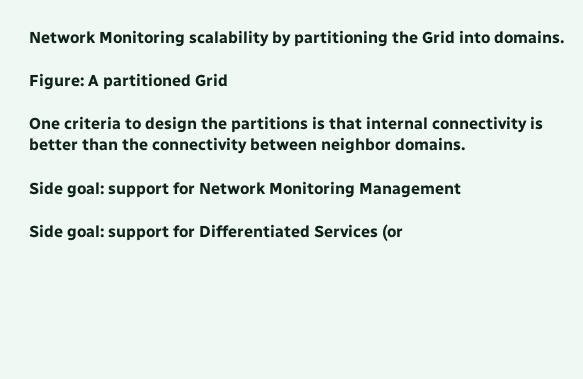Network Monitoring scalability by partitioning the Grid into domains.

Figure: A partitioned Grid

One criteria to design the partitions is that internal connectivity is better than the connectivity between neighbor domains.

Side goal: support for Network Monitoring Management

Side goal: support for Differentiated Services (or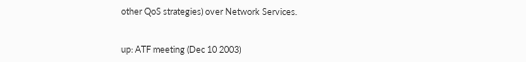other QoS strategies) over Network Services.


up: ATF meeting (Dec 10 2003)